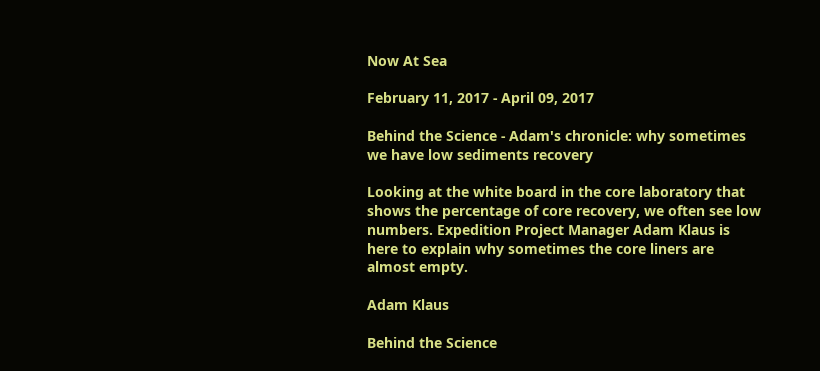Now At Sea

February 11, 2017 - April 09, 2017

Behind the Science - Adam's chronicle: why sometimes we have low sediments recovery

Looking at the white board in the core laboratory that shows the percentage of core recovery, we often see low numbers. Expedition Project Manager Adam Klaus is here to explain why sometimes the core liners are almost empty.

Adam Klaus

Behind the Science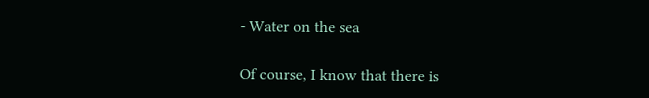- Water on the sea

Of course, I know that there is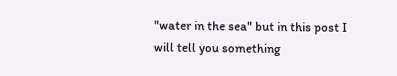"water in the sea" but in this post I will tell you something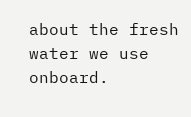about the fresh water we use onboard.